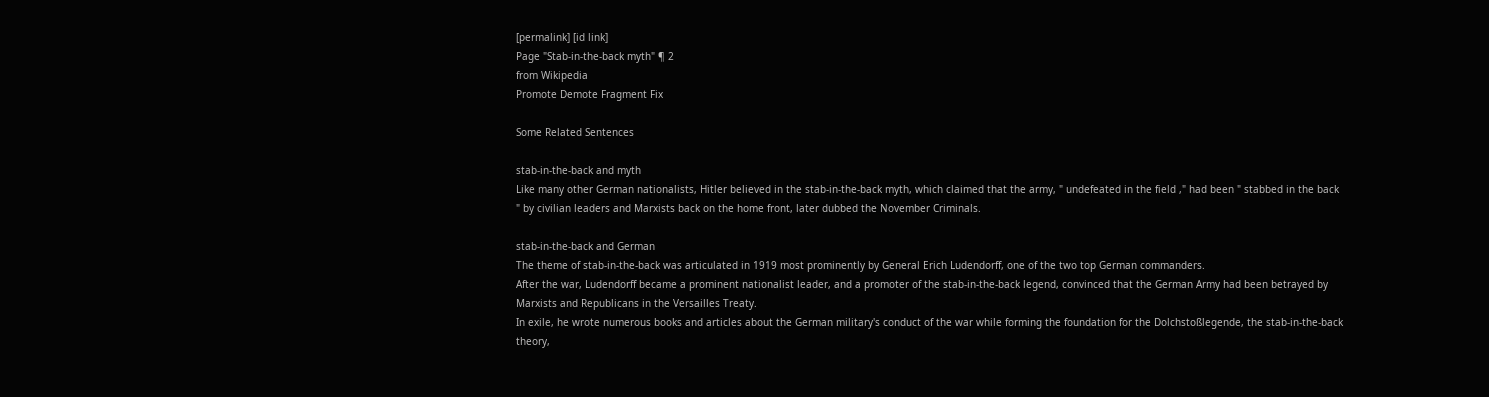[permalink] [id link]
Page "Stab-in-the-back myth" ¶ 2
from Wikipedia
Promote Demote Fragment Fix

Some Related Sentences

stab-in-the-back and myth
Like many other German nationalists, Hitler believed in the stab-in-the-back myth, which claimed that the army, " undefeated in the field ," had been " stabbed in the back " by civilian leaders and Marxists back on the home front, later dubbed the November Criminals.

stab-in-the-back and German
The theme of stab-in-the-back was articulated in 1919 most prominently by General Erich Ludendorff, one of the two top German commanders.
After the war, Ludendorff became a prominent nationalist leader, and a promoter of the stab-in-the-back legend, convinced that the German Army had been betrayed by Marxists and Republicans in the Versailles Treaty.
In exile, he wrote numerous books and articles about the German military's conduct of the war while forming the foundation for the Dolchstoßlegende, the stab-in-the-back theory,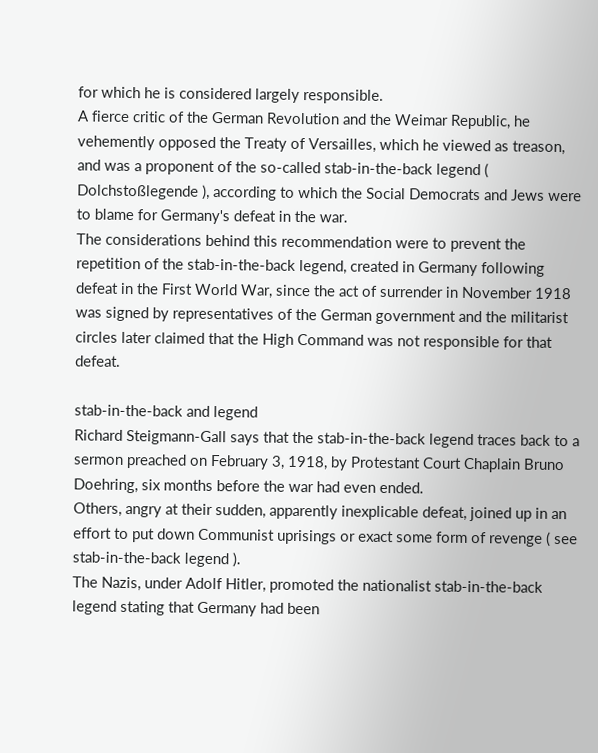for which he is considered largely responsible.
A fierce critic of the German Revolution and the Weimar Republic, he vehemently opposed the Treaty of Versailles, which he viewed as treason, and was a proponent of the so-called stab-in-the-back legend ( Dolchstoßlegende ), according to which the Social Democrats and Jews were to blame for Germany's defeat in the war.
The considerations behind this recommendation were to prevent the repetition of the stab-in-the-back legend, created in Germany following defeat in the First World War, since the act of surrender in November 1918 was signed by representatives of the German government and the militarist circles later claimed that the High Command was not responsible for that defeat.

stab-in-the-back and legend
Richard Steigmann-Gall says that the stab-in-the-back legend traces back to a sermon preached on February 3, 1918, by Protestant Court Chaplain Bruno Doehring, six months before the war had even ended.
Others, angry at their sudden, apparently inexplicable defeat, joined up in an effort to put down Communist uprisings or exact some form of revenge ( see stab-in-the-back legend ).
The Nazis, under Adolf Hitler, promoted the nationalist stab-in-the-back legend stating that Germany had been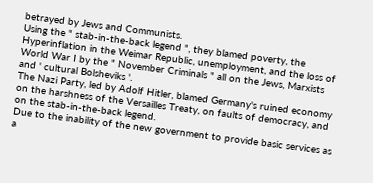betrayed by Jews and Communists.
Using the " stab-in-the-back legend ", they blamed poverty, the Hyperinflation in the Weimar Republic, unemployment, and the loss of World War I by the " November Criminals " all on the Jews, Marxists and ' cultural Bolsheviks '.
The Nazi Party, led by Adolf Hitler, blamed Germany's ruined economy on the harshness of the Versailles Treaty, on faults of democracy, and on the stab-in-the-back legend.
Due to the inability of the new government to provide basic services as a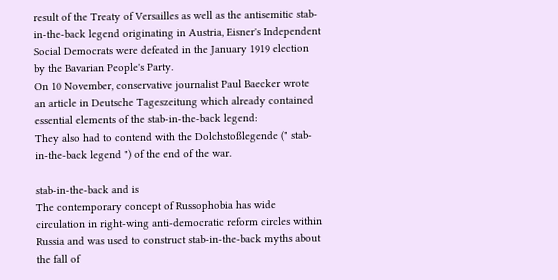result of the Treaty of Versailles as well as the antisemitic stab-in-the-back legend originating in Austria, Eisner's Independent Social Democrats were defeated in the January 1919 election by the Bavarian People's Party.
On 10 November, conservative journalist Paul Baecker wrote an article in Deutsche Tageszeitung which already contained essential elements of the stab-in-the-back legend:
They also had to contend with the Dolchstoßlegende (" stab-in-the-back legend ") of the end of the war.

stab-in-the-back and is
The contemporary concept of Russophobia has wide circulation in right-wing anti-democratic reform circles within Russia and was used to construct stab-in-the-back myths about the fall of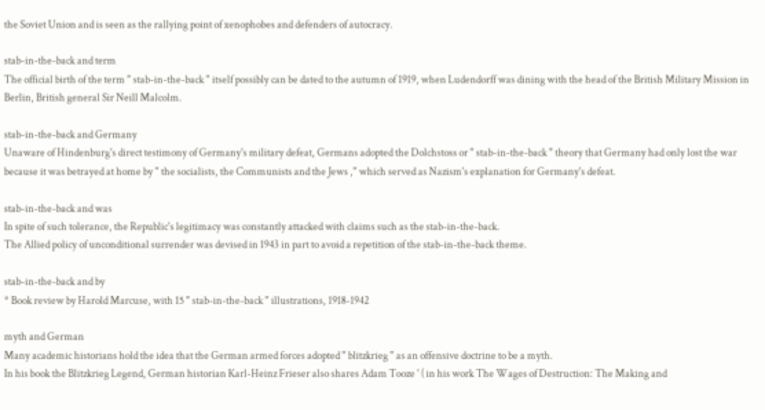the Soviet Union and is seen as the rallying point of xenophobes and defenders of autocracy.

stab-in-the-back and term
The official birth of the term " stab-in-the-back " itself possibly can be dated to the autumn of 1919, when Ludendorff was dining with the head of the British Military Mission in Berlin, British general Sir Neill Malcolm.

stab-in-the-back and Germany
Unaware of Hindenburg's direct testimony of Germany's military defeat, Germans adopted the Dolchstoss or " stab-in-the-back " theory that Germany had only lost the war because it was betrayed at home by " the socialists, the Communists and the Jews ," which served as Nazism's explanation for Germany's defeat.

stab-in-the-back and was
In spite of such tolerance, the Republic's legitimacy was constantly attacked with claims such as the stab-in-the-back.
The Allied policy of unconditional surrender was devised in 1943 in part to avoid a repetition of the stab-in-the-back theme.

stab-in-the-back and by
* Book review by Harold Marcuse, with 15 " stab-in-the-back " illustrations, 1918-1942

myth and German
Many academic historians hold the idea that the German armed forces adopted " blitzkrieg " as an offensive doctrine to be a myth.
In his book the Blitzkrieg Legend, German historian Karl-Heinz Frieser also shares Adam Tooze ' ( in his work The Wages of Destruction: The Making and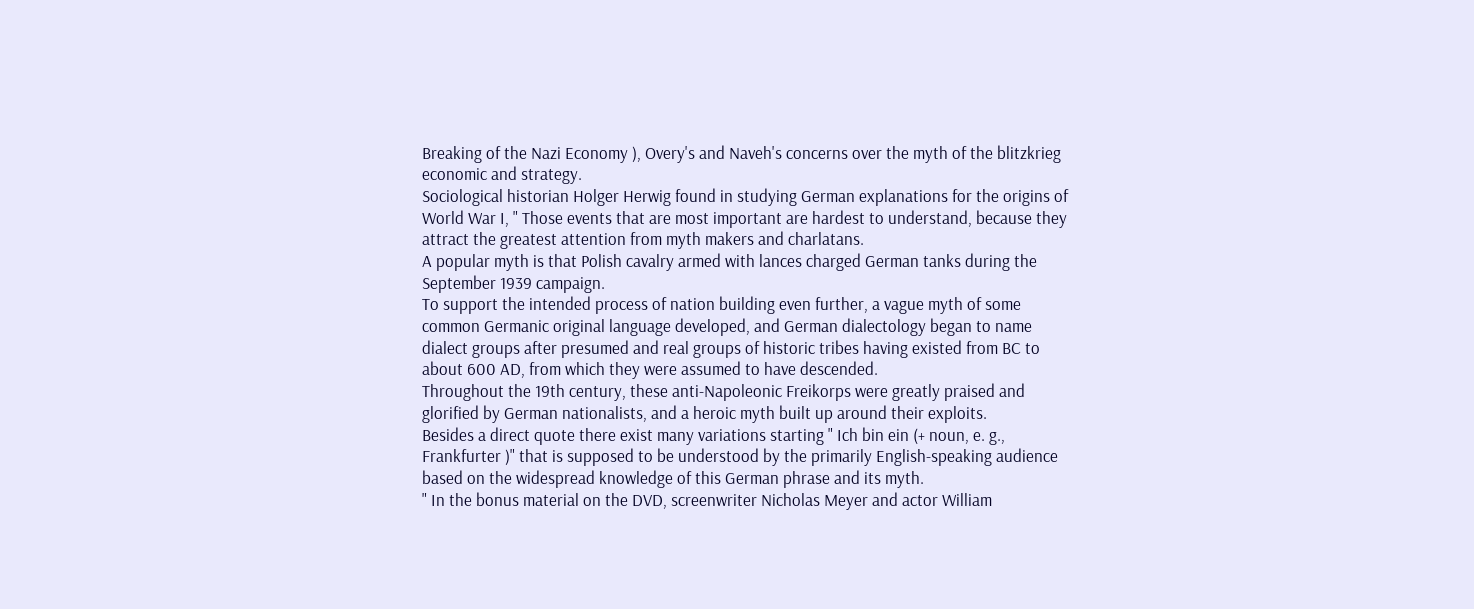Breaking of the Nazi Economy ), Overy's and Naveh's concerns over the myth of the blitzkrieg economic and strategy.
Sociological historian Holger Herwig found in studying German explanations for the origins of World War I, " Those events that are most important are hardest to understand, because they attract the greatest attention from myth makers and charlatans.
A popular myth is that Polish cavalry armed with lances charged German tanks during the September 1939 campaign.
To support the intended process of nation building even further, a vague myth of some common Germanic original language developed, and German dialectology began to name dialect groups after presumed and real groups of historic tribes having existed from BC to about 600 AD, from which they were assumed to have descended.
Throughout the 19th century, these anti-Napoleonic Freikorps were greatly praised and glorified by German nationalists, and a heroic myth built up around their exploits.
Besides a direct quote there exist many variations starting " Ich bin ein (+ noun, e. g., Frankfurter )" that is supposed to be understood by the primarily English-speaking audience based on the widespread knowledge of this German phrase and its myth.
" In the bonus material on the DVD, screenwriter Nicholas Meyer and actor William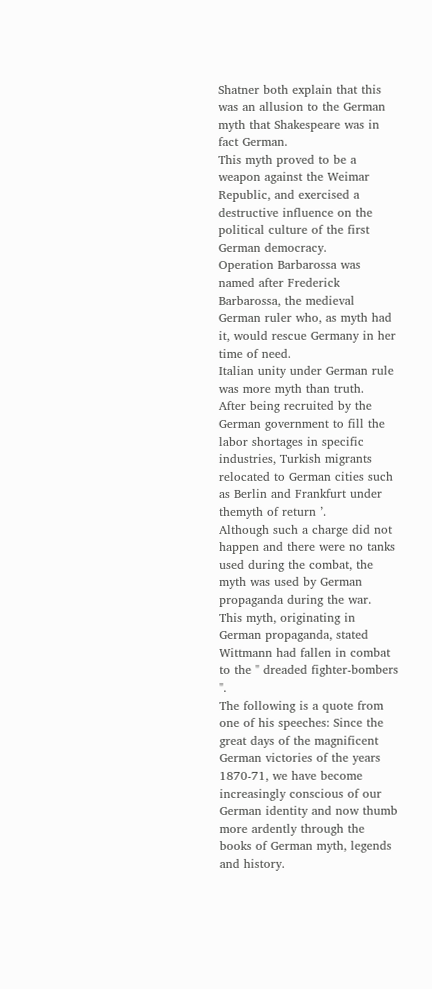Shatner both explain that this was an allusion to the German myth that Shakespeare was in fact German.
This myth proved to be a weapon against the Weimar Republic, and exercised a destructive influence on the political culture of the first German democracy.
Operation Barbarossa was named after Frederick Barbarossa, the medieval German ruler who, as myth had it, would rescue Germany in her time of need.
Italian unity under German rule was more myth than truth.
After being recruited by the German government to fill the labor shortages in specific industries, Turkish migrants relocated to German cities such as Berlin and Frankfurt under themyth of return ’.
Although such a charge did not happen and there were no tanks used during the combat, the myth was used by German propaganda during the war.
This myth, originating in German propaganda, stated Wittmann had fallen in combat to the " dreaded fighter-bombers ".
The following is a quote from one of his speeches: Since the great days of the magnificent German victories of the years 1870-71, we have become increasingly conscious of our German identity and now thumb more ardently through the books of German myth, legends and history.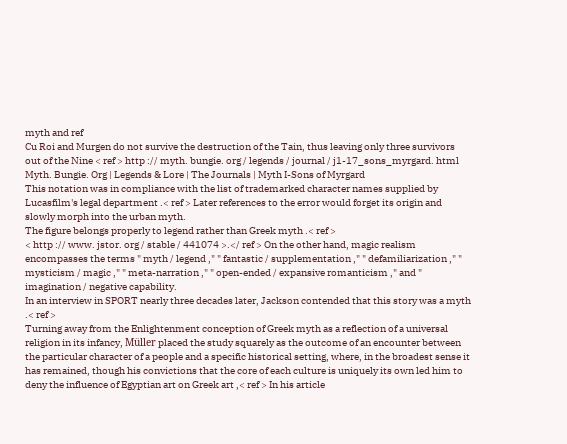myth and ref
Cu Roi and Murgen do not survive the destruction of the Tain, thus leaving only three survivors out of the Nine < ref > http :// myth. bungie. org / legends / journal / j1-17_sons_myrgard. html Myth. Bungie. Org | Legends & Lore | The Journals | Myth I-Sons of Myrgard
This notation was in compliance with the list of trademarked character names supplied by Lucasfilm's legal department .< ref > Later references to the error would forget its origin and slowly morph into the urban myth.
The figure belongs properly to legend rather than Greek myth .< ref >
< http :// www. jstor. org / stable / 441074 >.</ ref > On the other hand, magic realism encompasses the terms " myth / legend ," " fantastic / supplementation ," " defamiliarization ," " mysticism / magic ," " meta-narration ," " open-ended / expansive romanticism ," and " imagination / negative capability.
In an interview in SPORT nearly three decades later, Jackson contended that this story was a myth .< ref >
Turning away from the Enlightenment conception of Greek myth as a reflection of a universal religion in its infancy, Müller placed the study squarely as the outcome of an encounter between the particular character of a people and a specific historical setting, where, in the broadest sense it has remained, though his convictions that the core of each culture is uniquely its own led him to deny the influence of Egyptian art on Greek art ,< ref > In his article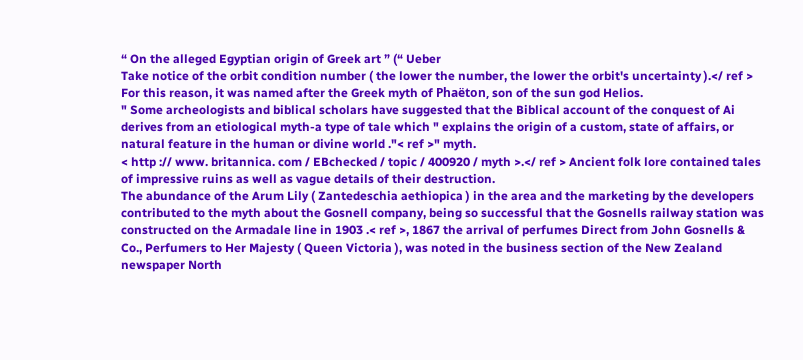“ On the alleged Egyptian origin of Greek art ” (“ Ueber
Take notice of the orbit condition number ( the lower the number, the lower the orbit's uncertainty ).</ ref > For this reason, it was named after the Greek myth of Phaëton, son of the sun god Helios.
" Some archeologists and biblical scholars have suggested that the Biblical account of the conquest of Ai derives from an etiological myth-a type of tale which " explains the origin of a custom, state of affairs, or natural feature in the human or divine world ."< ref >" myth.
< http :// www. britannica. com / EBchecked / topic / 400920 / myth >.</ ref > Ancient folk lore contained tales of impressive ruins as well as vague details of their destruction.
The abundance of the Arum Lily ( Zantedeschia aethiopica ) in the area and the marketing by the developers contributed to the myth about the Gosnell company, being so successful that the Gosnells railway station was constructed on the Armadale line in 1903 .< ref >, 1867 the arrival of perfumes Direct from John Gosnells & Co., Perfumers to Her Majesty ( Queen Victoria ), was noted in the business section of the New Zealand newspaper North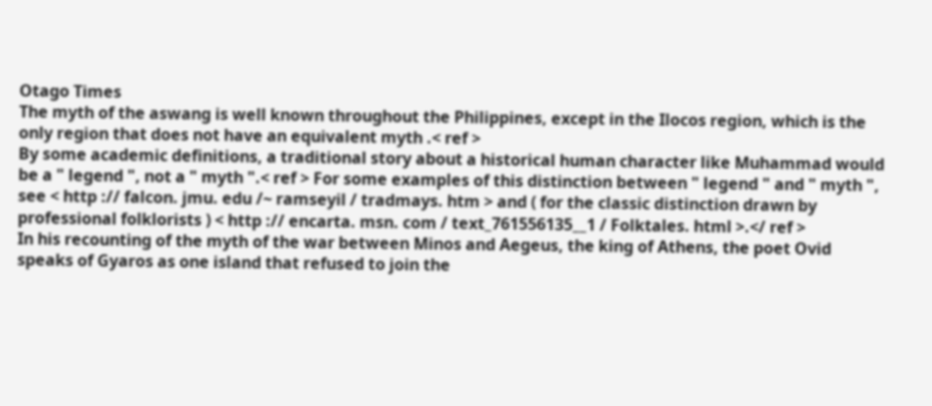Otago Times
The myth of the aswang is well known throughout the Philippines, except in the Ilocos region, which is the only region that does not have an equivalent myth .< ref >
By some academic definitions, a traditional story about a historical human character like Muhammad would be a " legend ", not a " myth ".< ref > For some examples of this distinction between " legend " and " myth ", see < http :// falcon. jmu. edu /~ ramseyil / tradmays. htm > and ( for the classic distinction drawn by professional folklorists ) < http :// encarta. msn. com / text_761556135__1 / Folktales. html >.</ ref >
In his recounting of the myth of the war between Minos and Aegeus, the king of Athens, the poet Ovid speaks of Gyaros as one island that refused to join the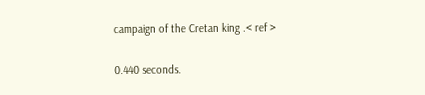campaign of the Cretan king .< ref >

0.440 seconds.